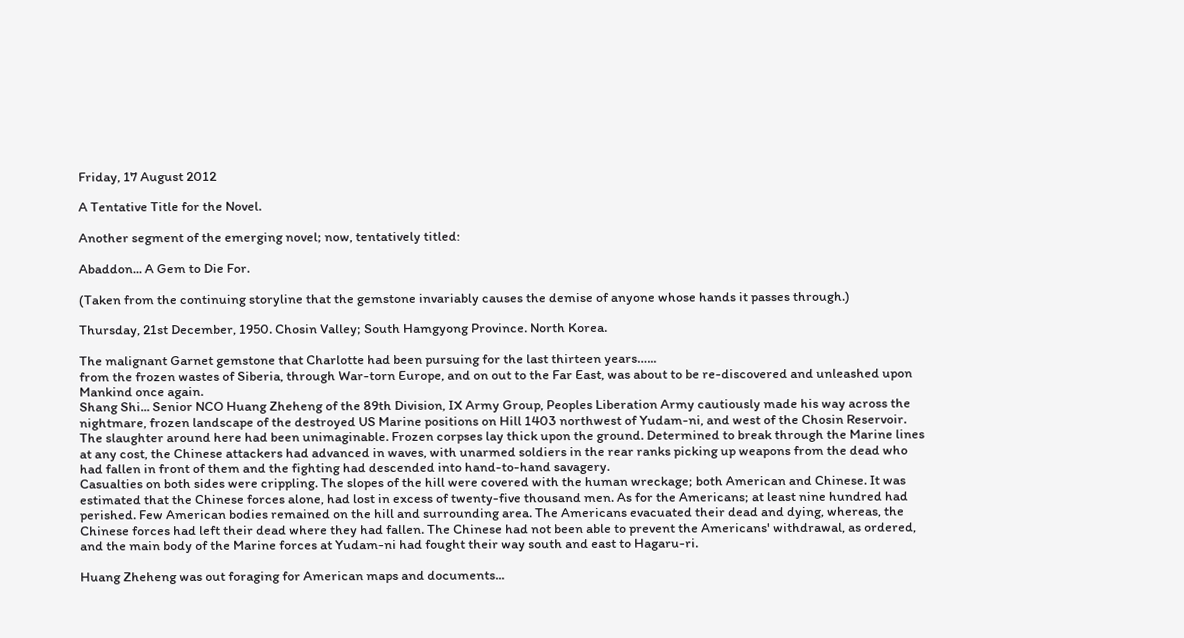Friday, 17 August 2012

A Tentative Title for the Novel.

Another segment of the emerging novel; now, tentatively titled:

Abaddon... A Gem to Die For.

(Taken from the continuing storyline that the gemstone invariably causes the demise of anyone whose hands it passes through.)

Thursday, 21st December, 1950. Chosin Valley; South Hamgyong Province. North Korea.

The malignant Garnet gemstone that Charlotte had been pursuing for the last thirteen years…...
from the frozen wastes of Siberia, through War-torn Europe, and on out to the Far East, was about to be re-discovered and unleashed upon Mankind once again.
Shang Shi... Senior NCO Huang Zheheng of the 89th Division, IX Army Group, Peoples Liberation Army cautiously made his way across the nightmare, frozen landscape of the destroyed US Marine positions on Hill 1403 northwest of Yudam-ni, and west of the Chosin Reservoir. The slaughter around here had been unimaginable. Frozen corpses lay thick upon the ground. Determined to break through the Marine lines at any cost, the Chinese attackers had advanced in waves, with unarmed soldiers in the rear ranks picking up weapons from the dead who had fallen in front of them and the fighting had descended into hand-to-hand savagery.
Casualties on both sides were crippling. The slopes of the hill were covered with the human wreckage; both American and Chinese. It was estimated that the Chinese forces alone, had lost in excess of twenty-five thousand men. As for the Americans; at least nine hundred had perished. Few American bodies remained on the hill and surrounding area. The Americans evacuated their dead and dying, whereas, the Chinese forces had left their dead where they had fallen. The Chinese had not been able to prevent the Americans' withdrawal, as ordered, and the main body of the Marine forces at Yudam-ni had fought their way south and east to Hagaru-ri.

Huang Zheheng was out foraging for American maps and documents...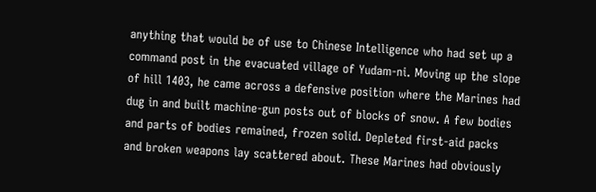anything that would be of use to Chinese Intelligence who had set up a command post in the evacuated village of Yudam-ni. Moving up the slope of hill 1403, he came across a defensive position where the Marines had dug in and built machine-gun posts out of blocks of snow. A few bodies and parts of bodies remained, frozen solid. Depleted first-aid packs and broken weapons lay scattered about. These Marines had obviously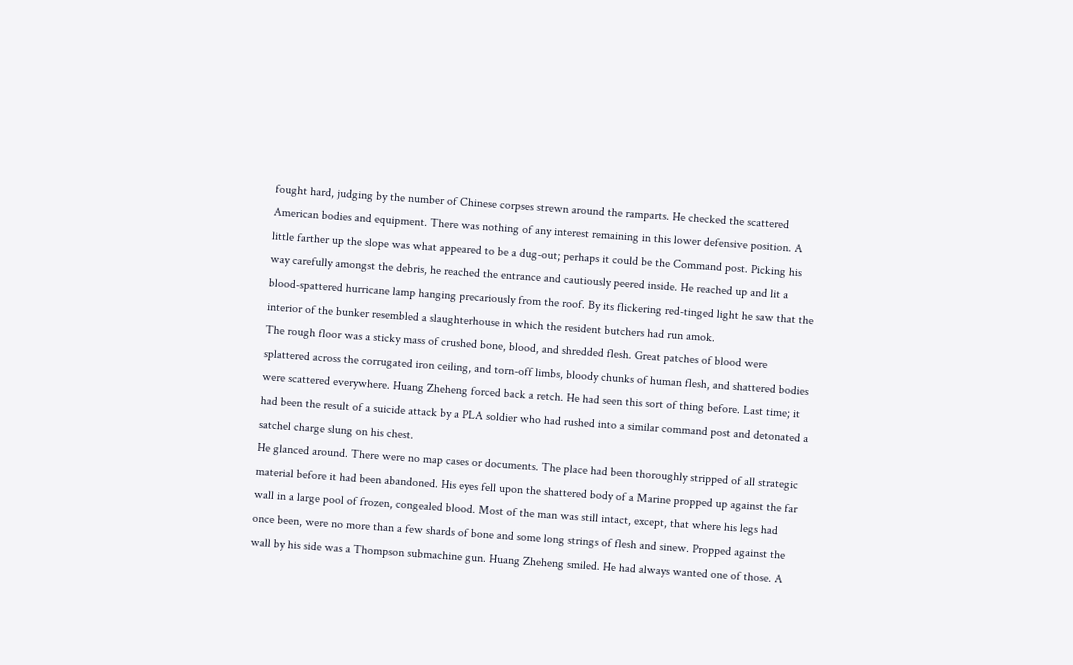fought hard, judging by the number of Chinese corpses strewn around the ramparts. He checked the scattered American bodies and equipment. There was nothing of any interest remaining in this lower defensive position. A little farther up the slope was what appeared to be a dug-out; perhaps it could be the Command post. Picking his way carefully amongst the debris, he reached the entrance and cautiously peered inside. He reached up and lit a blood-spattered hurricane lamp hanging precariously from the roof. By its flickering red-tinged light he saw that the interior of the bunker resembled a slaughterhouse in which the resident butchers had run amok.
The rough floor was a sticky mass of crushed bone, blood, and shredded flesh. Great patches of blood were splattered across the corrugated iron ceiling, and torn-off limbs, bloody chunks of human flesh, and shattered bodies were scattered everywhere. Huang Zheheng forced back a retch. He had seen this sort of thing before. Last time; it had been the result of a suicide attack by a PLA soldier who had rushed into a similar command post and detonated a satchel charge slung on his chest.
He glanced around. There were no map cases or documents. The place had been thoroughly stripped of all strategic material before it had been abandoned. His eyes fell upon the shattered body of a Marine propped up against the far wall in a large pool of frozen, congealed blood. Most of the man was still intact, except, that where his legs had once been, were no more than a few shards of bone and some long strings of flesh and sinew. Propped against the wall by his side was a Thompson submachine gun. Huang Zheheng smiled. He had always wanted one of those. A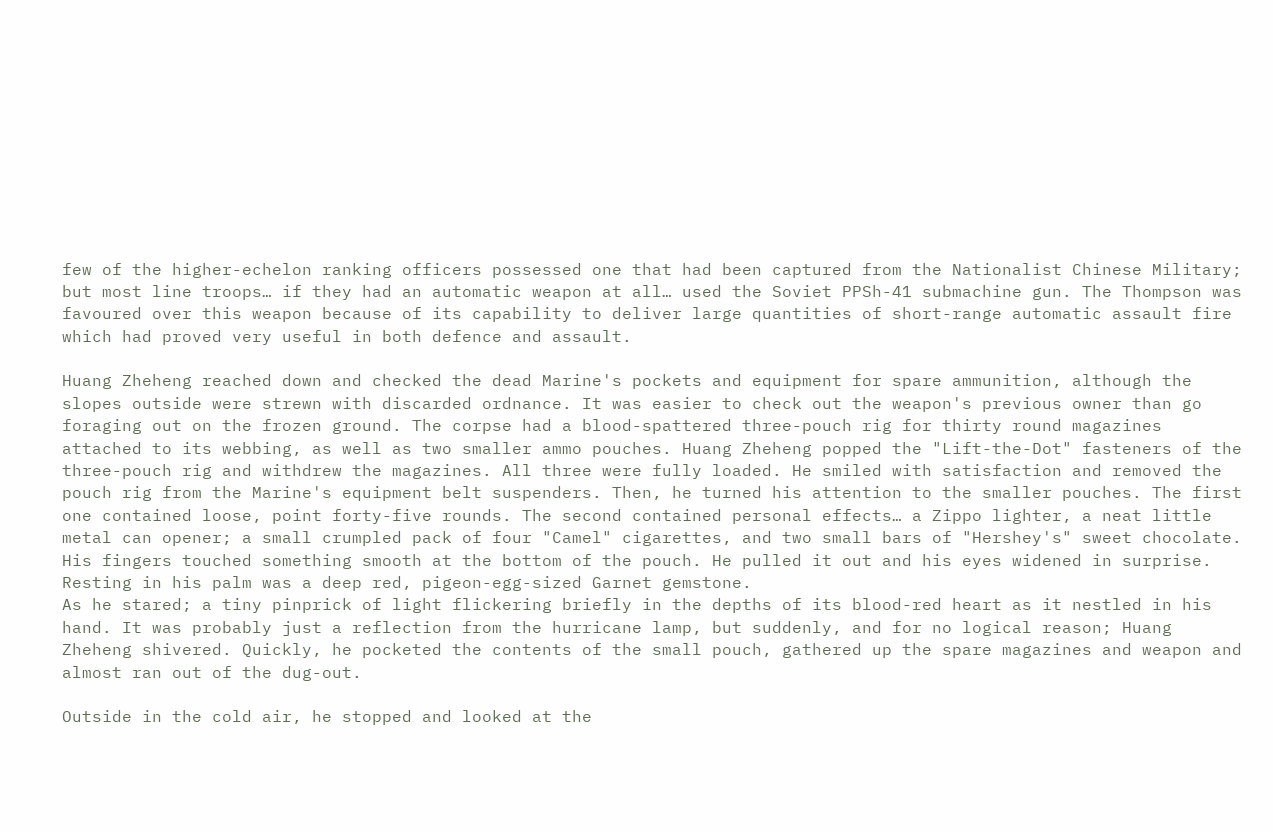few of the higher-echelon ranking officers possessed one that had been captured from the Nationalist Chinese Military; but most line troops… if they had an automatic weapon at all… used the Soviet PPSh-41 submachine gun. The Thompson was favoured over this weapon because of its capability to deliver large quantities of short-range automatic assault fire which had proved very useful in both defence and assault.

Huang Zheheng reached down and checked the dead Marine's pockets and equipment for spare ammunition, although the slopes outside were strewn with discarded ordnance. It was easier to check out the weapon's previous owner than go foraging out on the frozen ground. The corpse had a blood-spattered three-pouch rig for thirty round magazines attached to its webbing, as well as two smaller ammo pouches. Huang Zheheng popped the "Lift-the-Dot" fasteners of the three-pouch rig and withdrew the magazines. All three were fully loaded. He smiled with satisfaction and removed the pouch rig from the Marine's equipment belt suspenders. Then, he turned his attention to the smaller pouches. The first one contained loose, point forty-five rounds. The second contained personal effects… a Zippo lighter, a neat little metal can opener; a small crumpled pack of four "Camel" cigarettes, and two small bars of "Hershey's" sweet chocolate. His fingers touched something smooth at the bottom of the pouch. He pulled it out and his eyes widened in surprise. Resting in his palm was a deep red, pigeon-egg-sized Garnet gemstone.
As he stared; a tiny pinprick of light flickering briefly in the depths of its blood-red heart as it nestled in his hand. It was probably just a reflection from the hurricane lamp, but suddenly, and for no logical reason; Huang Zheheng shivered. Quickly, he pocketed the contents of the small pouch, gathered up the spare magazines and weapon and almost ran out of the dug-out.

Outside in the cold air, he stopped and looked at the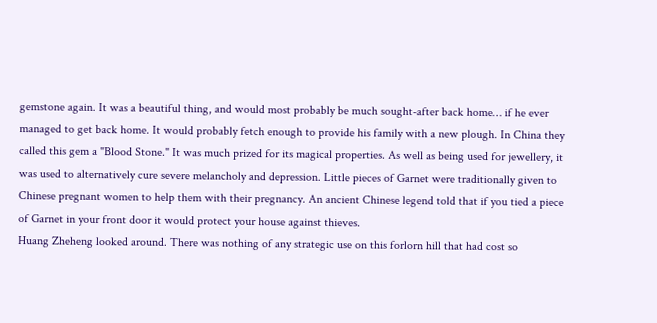gemstone again. It was a beautiful thing, and would most probably be much sought-after back home… if he ever managed to get back home. It would probably fetch enough to provide his family with a new plough. In China they called this gem a "Blood Stone." It was much prized for its magical properties. As well as being used for jewellery, it was used to alternatively cure severe melancholy and depression. Little pieces of Garnet were traditionally given to Chinese pregnant women to help them with their pregnancy. An ancient Chinese legend told that if you tied a piece of Garnet in your front door it would protect your house against thieves.
Huang Zheheng looked around. There was nothing of any strategic use on this forlorn hill that had cost so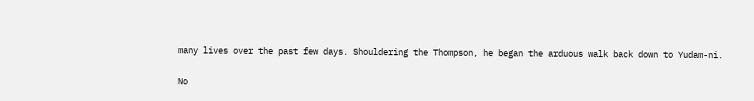many lives over the past few days. Shouldering the Thompson, he began the arduous walk back down to Yudam-ni.

No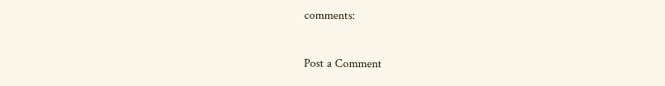comments:

Post a Comment